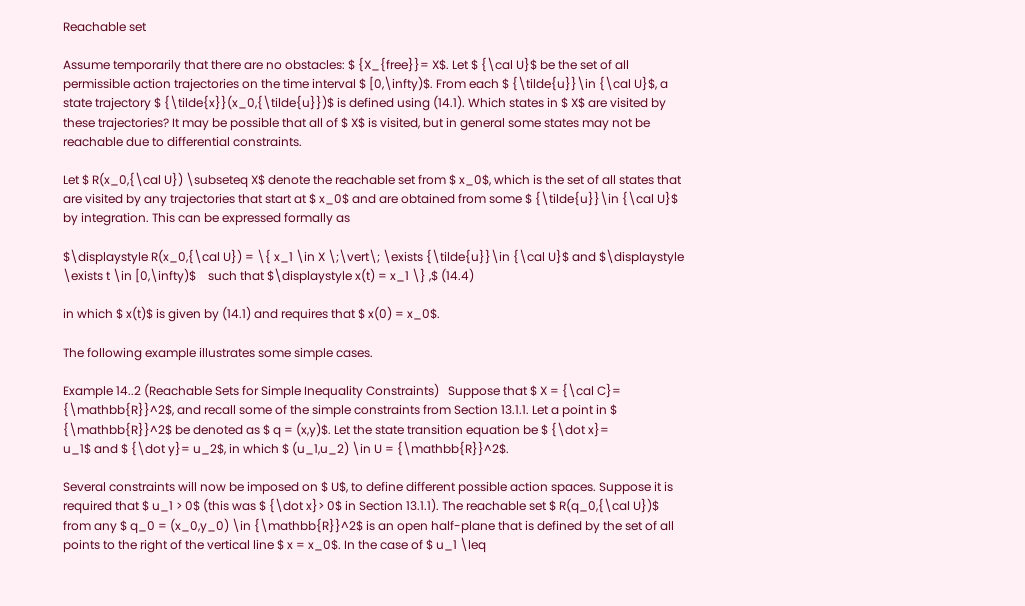Reachable set

Assume temporarily that there are no obstacles: $ {X_{free}}= X$. Let $ {\cal U}$ be the set of all permissible action trajectories on the time interval $ [0,\infty)$. From each $ {\tilde{u}}\in {\cal U}$, a state trajectory $ {\tilde{x}}(x_0,{\tilde{u}})$ is defined using (14.1). Which states in $ X$ are visited by these trajectories? It may be possible that all of $ X$ is visited, but in general some states may not be reachable due to differential constraints.

Let $ R(x_0,{\cal U}) \subseteq X$ denote the reachable set from $ x_0$, which is the set of all states that are visited by any trajectories that start at $ x_0$ and are obtained from some $ {\tilde{u}}\in {\cal U}$ by integration. This can be expressed formally as

$\displaystyle R(x_0,{\cal U}) = \{ x_1 \in X \;\vert\; \exists {\tilde{u}}\in {\cal U}$ and $\displaystyle \exists t \in [0,\infty)$    such that $\displaystyle x(t) = x_1 \} ,$ (14.4)

in which $ x(t)$ is given by (14.1) and requires that $ x(0) = x_0$.

The following example illustrates some simple cases.

Example 14..2 (Reachable Sets for Simple Inequality Constraints)   Suppose that $ X = {\cal C}= {\mathbb{R}}^2$, and recall some of the simple constraints from Section 13.1.1. Let a point in $ {\mathbb{R}}^2$ be denoted as $ q = (x,y)$. Let the state transition equation be $ {\dot x}=
u_1$ and $ {\dot y}= u_2$, in which $ (u_1,u_2) \in U = {\mathbb{R}}^2$.

Several constraints will now be imposed on $ U$, to define different possible action spaces. Suppose it is required that $ u_1 > 0$ (this was $ {\dot x}> 0$ in Section 13.1.1). The reachable set $ R(q_0,{\cal U})$ from any $ q_0 = (x_0,y_0) \in {\mathbb{R}}^2$ is an open half-plane that is defined by the set of all points to the right of the vertical line $ x = x_0$. In the case of $ u_1 \leq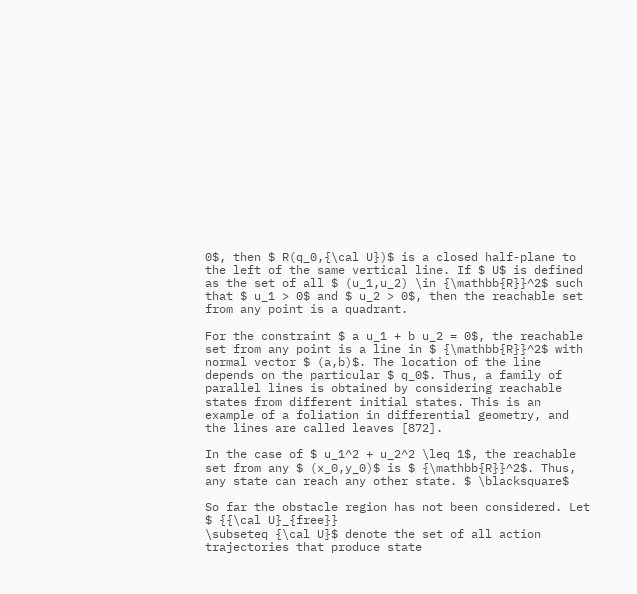0$, then $ R(q_0,{\cal U})$ is a closed half-plane to the left of the same vertical line. If $ U$ is defined as the set of all $ (u_1,u_2) \in {\mathbb{R}}^2$ such that $ u_1 > 0$ and $ u_2 > 0$, then the reachable set from any point is a quadrant.

For the constraint $ a u_1 + b u_2 = 0$, the reachable set from any point is a line in $ {\mathbb{R}}^2$ with normal vector $ (a,b)$. The location of the line depends on the particular $ q_0$. Thus, a family of parallel lines is obtained by considering reachable states from different initial states. This is an example of a foliation in differential geometry, and the lines are called leaves [872].

In the case of $ u_1^2 + u_2^2 \leq 1$, the reachable set from any $ (x_0,y_0)$ is $ {\mathbb{R}}^2$. Thus, any state can reach any other state. $ \blacksquare$

So far the obstacle region has not been considered. Let $ {{\cal U}_{free}}
\subseteq {\cal U}$ denote the set of all action trajectories that produce state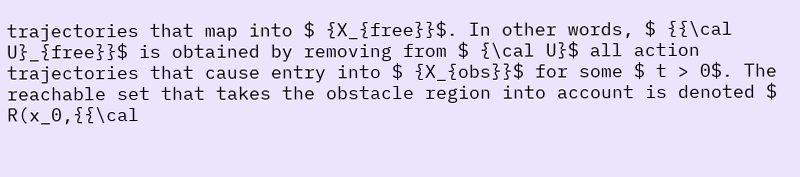trajectories that map into $ {X_{free}}$. In other words, $ {{\cal U}_{free}}$ is obtained by removing from $ {\cal U}$ all action trajectories that cause entry into $ {X_{obs}}$ for some $ t > 0$. The reachable set that takes the obstacle region into account is denoted $ R(x_0,{{\cal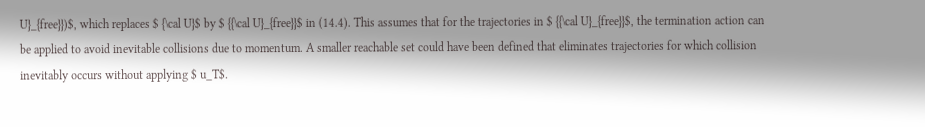U}_{free}})$, which replaces $ {\cal U}$ by $ {{\cal U}_{free}}$ in (14.4). This assumes that for the trajectories in $ {{\cal U}_{free}}$, the termination action can be applied to avoid inevitable collisions due to momentum. A smaller reachable set could have been defined that eliminates trajectories for which collision inevitably occurs without applying $ u_T$.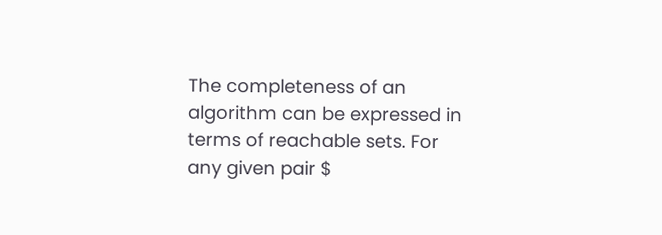The completeness of an algorithm can be expressed in terms of reachable sets. For any given pair $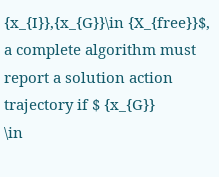{x_{I}},{x_{G}}\in {X_{free}}$, a complete algorithm must report a solution action trajectory if $ {x_{G}}
\in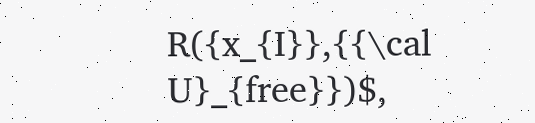R({x_{I}},{{\cal U}_{free}})$,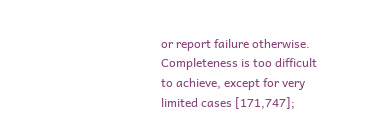or report failure otherwise. Completeness is too difficult to achieve, except for very limited cases [171,747];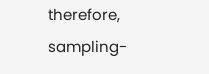therefore, sampling-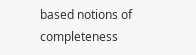based notions of completeness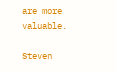are more valuable.

Steven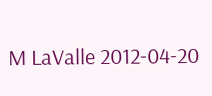M LaValle 2012-04-20